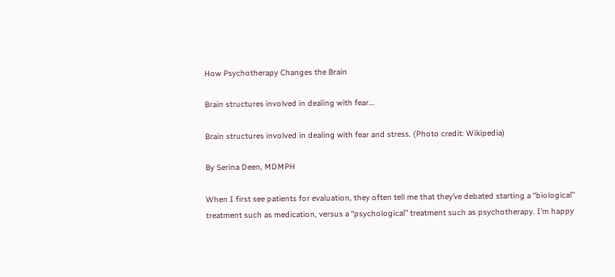How Psychotherapy Changes the Brain

Brain structures involved in dealing with fear...

Brain structures involved in dealing with fear and stress. (Photo credit: Wikipedia)

By Serina Deen, MDMPH

When I first see patients for evaluation, they often tell me that they’ve debated starting a “biological” treatment such as medication, versus a “psychological” treatment such as psychotherapy. I’m happy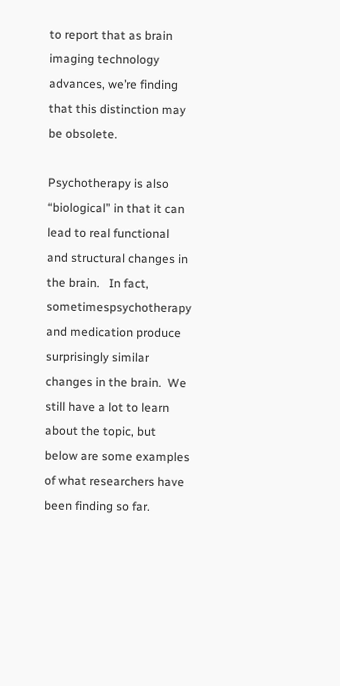to report that as brain imaging technology advances, we’re finding that this distinction may be obsolete.

Psychotherapy is also “biological” in that it can lead to real functional and structural changes in the brain.   In fact, sometimespsychotherapy and medication produce surprisingly similar changes in the brain.  We still have a lot to learn about the topic, but below are some examples of what researchers have been finding so far.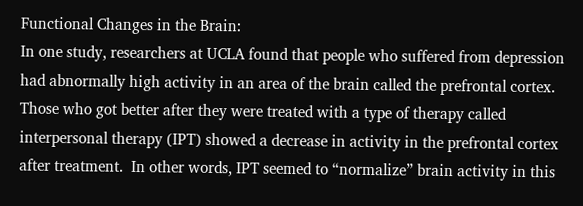Functional Changes in the Brain:
In one study, researchers at UCLA found that people who suffered from depression had abnormally high activity in an area of the brain called the prefrontal cortex.  Those who got better after they were treated with a type of therapy called interpersonal therapy (IPT) showed a decrease in activity in the prefrontal cortex after treatment.  In other words, IPT seemed to “normalize” brain activity in this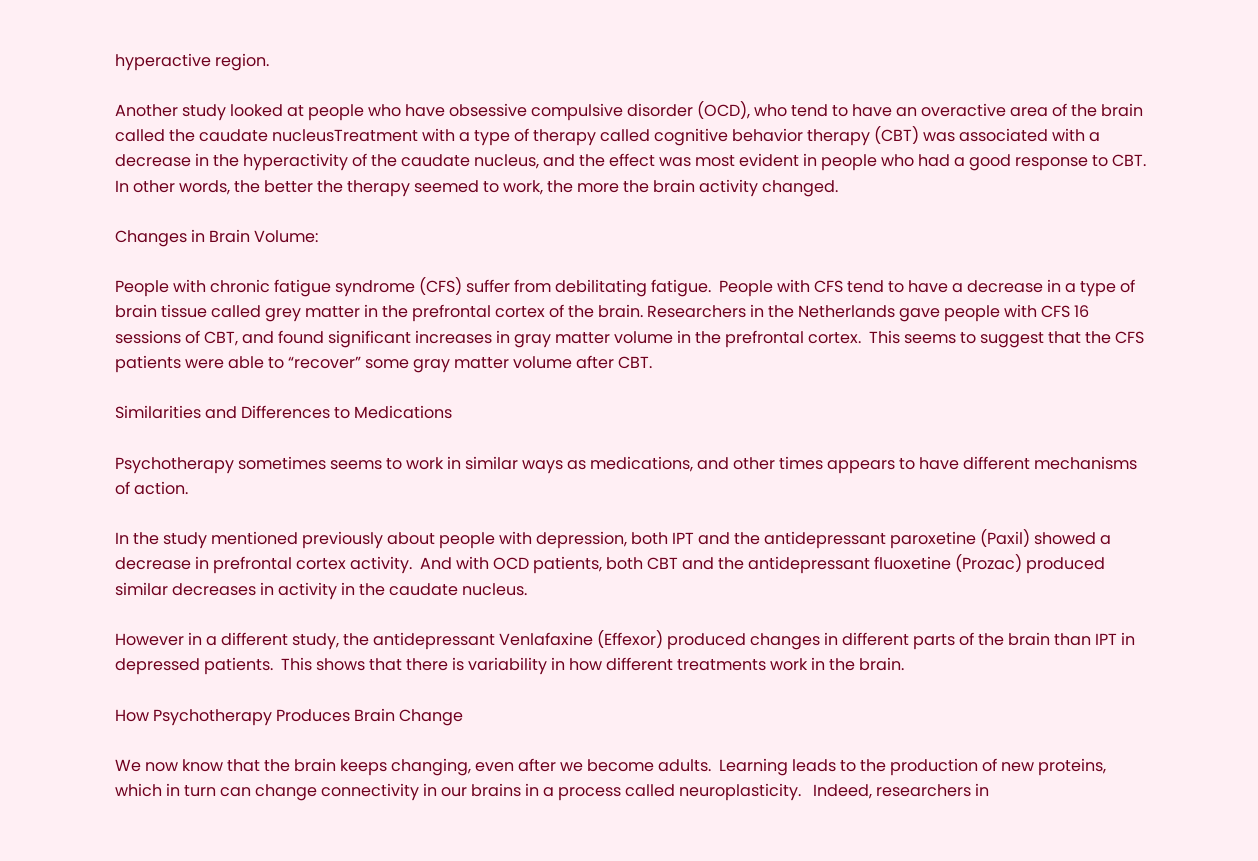hyperactive region.

Another study looked at people who have obsessive compulsive disorder (OCD), who tend to have an overactive area of the brain called the caudate nucleusTreatment with a type of therapy called cognitive behavior therapy (CBT) was associated with a decrease in the hyperactivity of the caudate nucleus, and the effect was most evident in people who had a good response to CBT.  In other words, the better the therapy seemed to work, the more the brain activity changed.

Changes in Brain Volume:

People with chronic fatigue syndrome (CFS) suffer from debilitating fatigue.  People with CFS tend to have a decrease in a type of brain tissue called grey matter in the prefrontal cortex of the brain. Researchers in the Netherlands gave people with CFS 16 sessions of CBT, and found significant increases in gray matter volume in the prefrontal cortex.  This seems to suggest that the CFS patients were able to “recover” some gray matter volume after CBT.

Similarities and Differences to Medications

Psychotherapy sometimes seems to work in similar ways as medications, and other times appears to have different mechanisms of action.

In the study mentioned previously about people with depression, both IPT and the antidepressant paroxetine (Paxil) showed a decrease in prefrontal cortex activity.  And with OCD patients, both CBT and the antidepressant fluoxetine (Prozac) produced similar decreases in activity in the caudate nucleus.

However in a different study, the antidepressant Venlafaxine (Effexor) produced changes in different parts of the brain than IPT in depressed patients.  This shows that there is variability in how different treatments work in the brain.

How Psychotherapy Produces Brain Change

We now know that the brain keeps changing, even after we become adults.  Learning leads to the production of new proteins, which in turn can change connectivity in our brains in a process called neuroplasticity.   Indeed, researchers in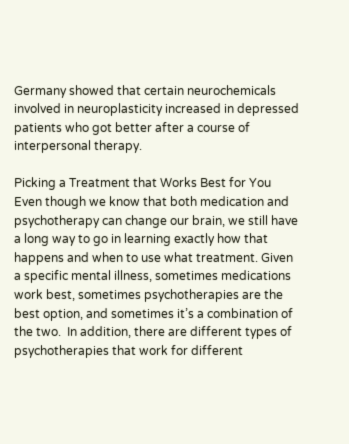Germany showed that certain neurochemicals involved in neuroplasticity increased in depressed patients who got better after a course of interpersonal therapy.

Picking a Treatment that Works Best for You
Even though we know that both medication and psychotherapy can change our brain, we still have a long way to go in learning exactly how that happens and when to use what treatment. Given a specific mental illness, sometimes medications work best, sometimes psychotherapies are the best option, and sometimes it’s a combination of the two.  In addition, there are different types of psychotherapies that work for different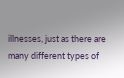illnesses, just as there are many different types of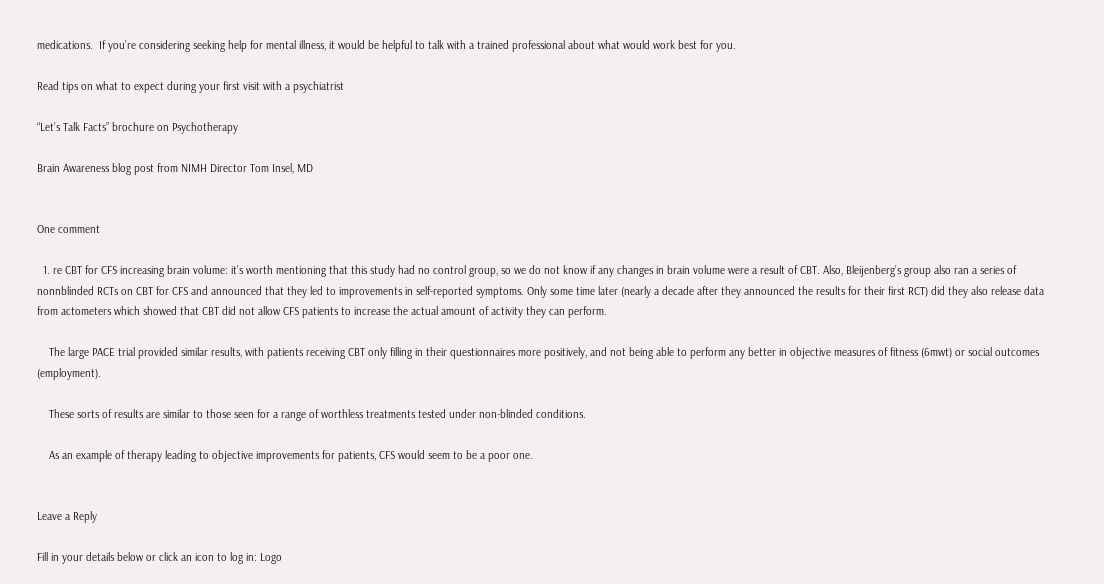medications.  If you’re considering seeking help for mental illness, it would be helpful to talk with a trained professional about what would work best for you.

Read tips on what to expect during your first visit with a psychiatrist

“Let’s Talk Facts” brochure on Psychotherapy

Brain Awareness blog post from NIMH Director Tom Insel, MD


One comment

  1. re CBT for CFS increasing brain volume: it’s worth mentioning that this study had no control group, so we do not know if any changes in brain volume were a result of CBT. Also, Bleijenberg’s group also ran a series of nonnblinded RCTs on CBT for CFS and announced that they led to improvements in self-reported symptoms. Only some time later (nearly a decade after they announced the results for their first RCT) did they also release data from actometers which showed that CBT did not allow CFS patients to increase the actual amount of activity they can perform.

    The large PACE trial provided similar results, with patients receiving CBT only filling in their questionnaires more positively, and not being able to perform any better in objective measures of fitness (6mwt) or social outcomes (employment).

    These sorts of results are similar to those seen for a range of worthless treatments tested under non-blinded conditions.

    As an example of therapy leading to objective improvements for patients, CFS would seem to be a poor one.


Leave a Reply

Fill in your details below or click an icon to log in: Logo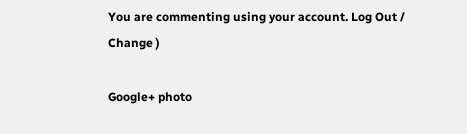You are commenting using your account. Log Out /  Change )

Google+ photo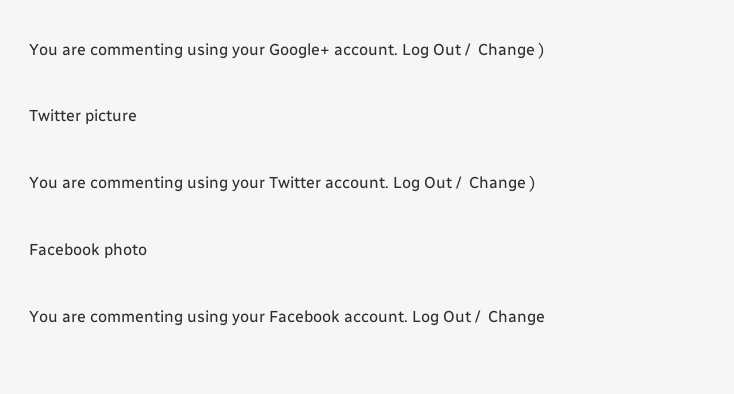You are commenting using your Google+ account. Log Out /  Change )

Twitter picture

You are commenting using your Twitter account. Log Out /  Change )

Facebook photo

You are commenting using your Facebook account. Log Out /  Change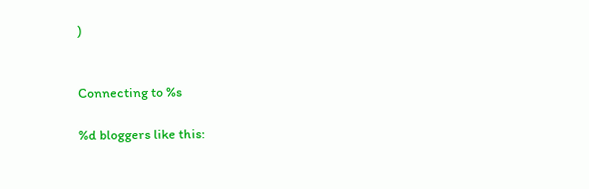)


Connecting to %s

%d bloggers like this: